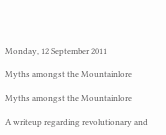Monday, 12 September 2011

Myths amongst the Mountainlore

Myths amongst the Mountainlore

A writeup regarding revolutionary and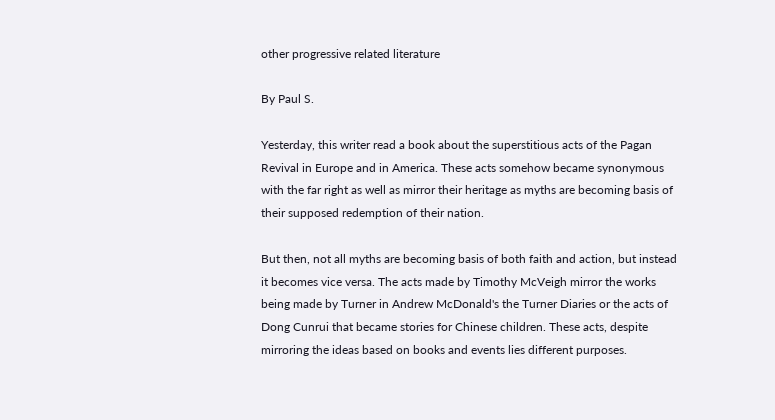other progressive related literature

By Paul S.

Yesterday, this writer read a book about the superstitious acts of the Pagan Revival in Europe and in America. These acts somehow became synonymous with the far right as well as mirror their heritage as myths are becoming basis of their supposed redemption of their nation.

But then, not all myths are becoming basis of both faith and action, but instead it becomes vice versa. The acts made by Timothy McVeigh mirror the works being made by Turner in Andrew McDonald's the Turner Diaries or the acts of Dong Cunrui that became stories for Chinese children. These acts, despite mirroring the ideas based on books and events lies different purposes.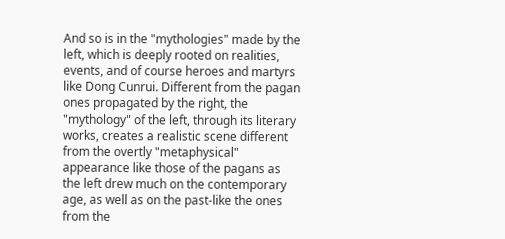And so is in the "mythologies" made by the left, which is deeply rooted on realities, events, and of course heroes and martyrs like Dong Cunrui. Different from the pagan ones propagated by the right, the "mythology" of the left, through its literary works, creates a realistic scene different from the overtly "metaphysical" appearance like those of the pagans as the left drew much on the contemporary age, as well as on the past-like the ones from the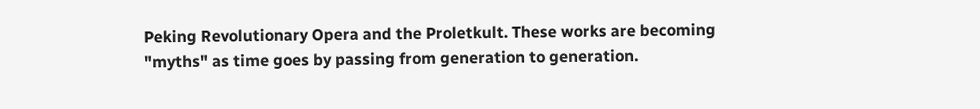Peking Revolutionary Opera and the Proletkult. These works are becoming "myths" as time goes by passing from generation to generation.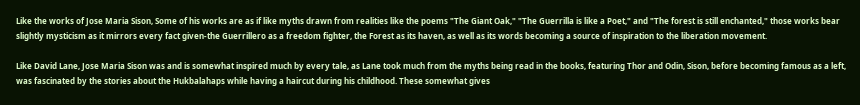Like the works of Jose Maria Sison, Some of his works are as if like myths drawn from realities like the poems "The Giant Oak," "The Guerrilla is like a Poet," and "The forest is still enchanted," those works bear slightly mysticism as it mirrors every fact given-the Guerrillero as a freedom fighter, the Forest as its haven, as well as its words becoming a source of inspiration to the liberation movement.

Like David Lane, Jose Maria Sison was and is somewhat inspired much by every tale, as Lane took much from the myths being read in the books, featuring Thor and Odin, Sison, before becoming famous as a left, was fascinated by the stories about the Hukbalahaps while having a haircut during his childhood. These somewhat gives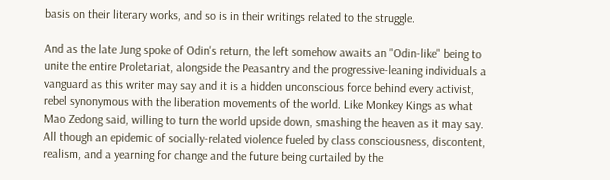basis on their literary works, and so is in their writings related to the struggle.

And as the late Jung spoke of Odin's return, the left somehow awaits an "Odin-like" being to unite the entire Proletariat, alongside the Peasantry and the progressive-leaning individuals a vanguard as this writer may say and it is a hidden unconscious force behind every activist, rebel synonymous with the liberation movements of the world. Like Monkey Kings as what Mao Zedong said, willing to turn the world upside down, smashing the heaven as it may say. All though an epidemic of socially-related violence fueled by class consciousness, discontent, realism, and a yearning for change and the future being curtailed by the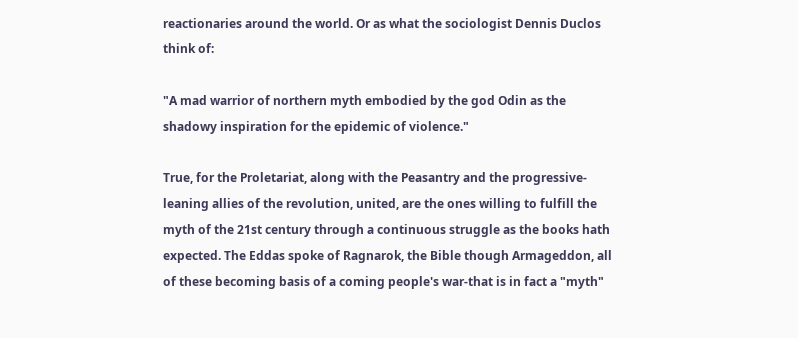reactionaries around the world. Or as what the sociologist Dennis Duclos think of:

"A mad warrior of northern myth embodied by the god Odin as the shadowy inspiration for the epidemic of violence."

True, for the Proletariat, along with the Peasantry and the progressive-leaning allies of the revolution, united, are the ones willing to fulfill the myth of the 21st century through a continuous struggle as the books hath expected. The Eddas spoke of Ragnarok, the Bible though Armageddon, all of these becoming basis of a coming people's war-that is in fact a "myth"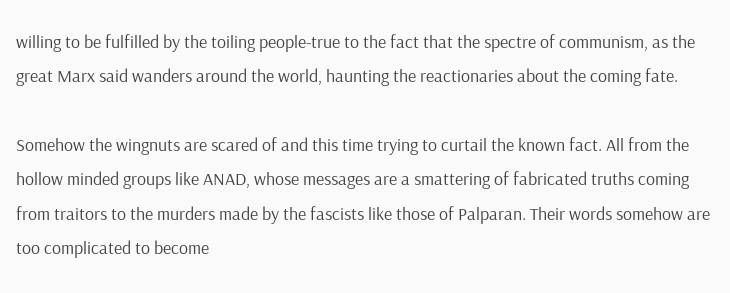willing to be fulfilled by the toiling people-true to the fact that the spectre of communism, as the great Marx said wanders around the world, haunting the reactionaries about the coming fate.

Somehow the wingnuts are scared of and this time trying to curtail the known fact. All from the hollow minded groups like ANAD, whose messages are a smattering of fabricated truths coming from traitors to the murders made by the fascists like those of Palparan. Their words somehow are too complicated to become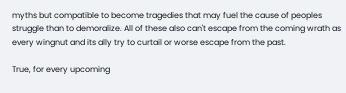myths but compatible to become tragedies that may fuel the cause of peoples struggle than to demoralize. All of these also can't escape from the coming wrath as every wingnut and its ally try to curtail or worse escape from the past.

True, for every upcoming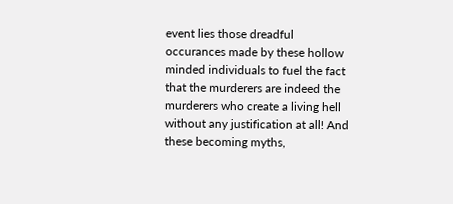event lies those dreadful occurances made by these hollow minded individuals to fuel the fact that the murderers are indeed the murderers who create a living hell without any justification at all! And these becoming myths,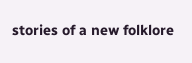stories of a new folklore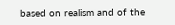based on realism and of the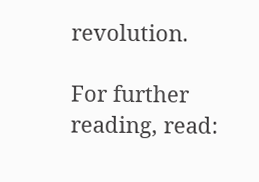revolution.

For further reading, read: